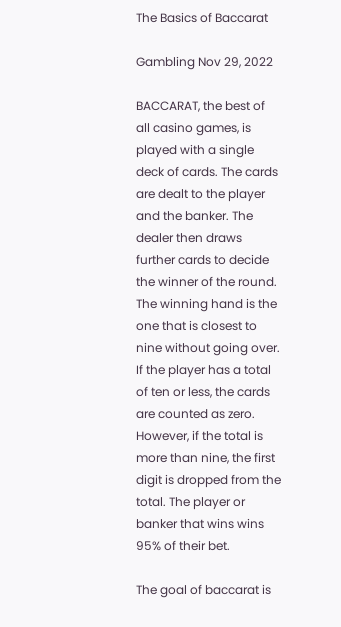The Basics of Baccarat

Gambling Nov 29, 2022

BACCARAT, the best of all casino games, is played with a single deck of cards. The cards are dealt to the player and the banker. The dealer then draws further cards to decide the winner of the round. The winning hand is the one that is closest to nine without going over. If the player has a total of ten or less, the cards are counted as zero. However, if the total is more than nine, the first digit is dropped from the total. The player or banker that wins wins 95% of their bet.

The goal of baccarat is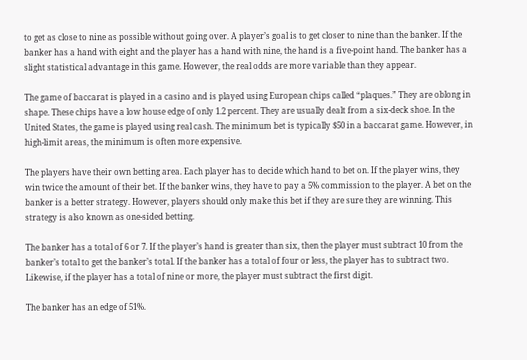to get as close to nine as possible without going over. A player’s goal is to get closer to nine than the banker. If the banker has a hand with eight and the player has a hand with nine, the hand is a five-point hand. The banker has a slight statistical advantage in this game. However, the real odds are more variable than they appear.

The game of baccarat is played in a casino and is played using European chips called “plaques.” They are oblong in shape. These chips have a low house edge of only 1.2 percent. They are usually dealt from a six-deck shoe. In the United States, the game is played using real cash. The minimum bet is typically $50 in a baccarat game. However, in high-limit areas, the minimum is often more expensive.

The players have their own betting area. Each player has to decide which hand to bet on. If the player wins, they win twice the amount of their bet. If the banker wins, they have to pay a 5% commission to the player. A bet on the banker is a better strategy. However, players should only make this bet if they are sure they are winning. This strategy is also known as one-sided betting.

The banker has a total of 6 or 7. If the player’s hand is greater than six, then the player must subtract 10 from the banker’s total to get the banker’s total. If the banker has a total of four or less, the player has to subtract two. Likewise, if the player has a total of nine or more, the player must subtract the first digit.

The banker has an edge of 51%.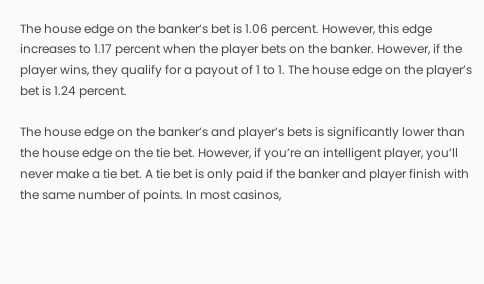The house edge on the banker’s bet is 1.06 percent. However, this edge increases to 1.17 percent when the player bets on the banker. However, if the player wins, they qualify for a payout of 1 to 1. The house edge on the player’s bet is 1.24 percent.

The house edge on the banker’s and player’s bets is significantly lower than the house edge on the tie bet. However, if you’re an intelligent player, you’ll never make a tie bet. A tie bet is only paid if the banker and player finish with the same number of points. In most casinos,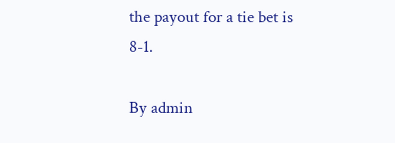the payout for a tie bet is 8-1.

By admin